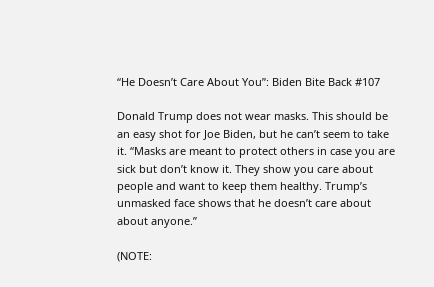“He Doesn’t Care About You”: Biden Bite Back #107

Donald Trump does not wear masks. This should be an easy shot for Joe Biden, but he can’t seem to take it. “Masks are meant to protect others in case you are sick but don’t know it. They show you care about people and want to keep them healthy. Trump’s unmasked face shows that he doesn’t care about about anyone.”

(NOTE: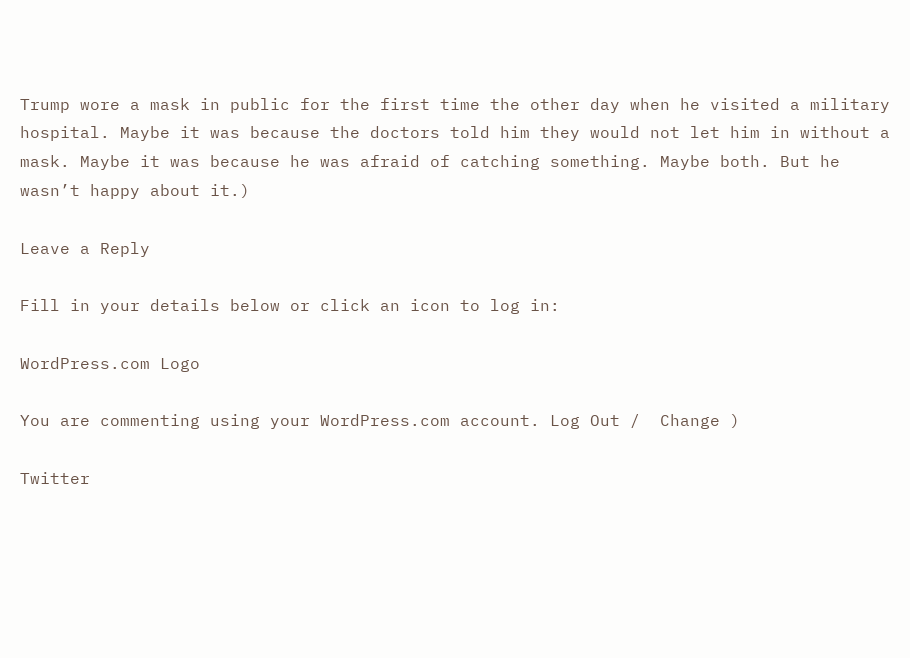Trump wore a mask in public for the first time the other day when he visited a military hospital. Maybe it was because the doctors told him they would not let him in without a mask. Maybe it was because he was afraid of catching something. Maybe both. But he wasn’t happy about it.)

Leave a Reply

Fill in your details below or click an icon to log in:

WordPress.com Logo

You are commenting using your WordPress.com account. Log Out /  Change )

Twitter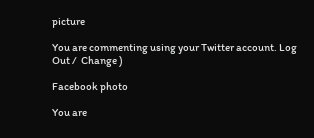picture

You are commenting using your Twitter account. Log Out /  Change )

Facebook photo

You are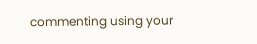commenting using your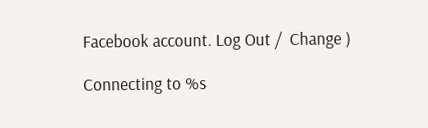Facebook account. Log Out /  Change )

Connecting to %s